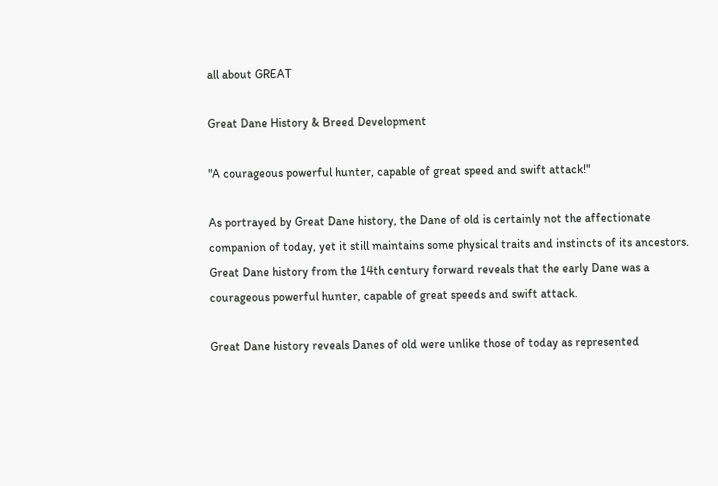all about GREAT

Great Dane History & Breed Development

"A courageous powerful hunter, capable of great speed and swift attack!"

As portrayed by Great Dane history, the Dane of old is certainly not the affectionate companion of today, yet it still maintains some physical traits and instincts of its ancestors. Great Dane history from the 14th century forward reveals that the early Dane was a courageous powerful hunter, capable of great speeds and swift attack.

Great Dane history reveals Danes of old were unlike those of today as represented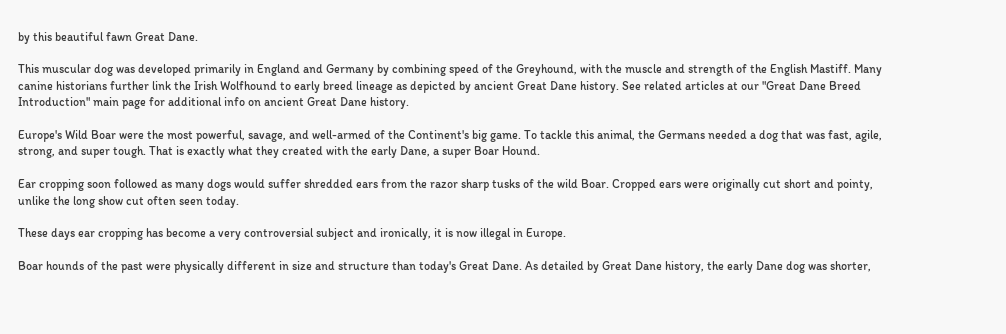by this beautiful fawn Great Dane.

This muscular dog was developed primarily in England and Germany by combining speed of the Greyhound, with the muscle and strength of the English Mastiff. Many canine historians further link the Irish Wolfhound to early breed lineage as depicted by ancient Great Dane history. See related articles at our "Great Dane Breed Introduction" main page for additional info on ancient Great Dane history.

Europe's Wild Boar were the most powerful, savage, and well-armed of the Continent's big game. To tackle this animal, the Germans needed a dog that was fast, agile, strong, and super tough. That is exactly what they created with the early Dane, a super Boar Hound.

Ear cropping soon followed as many dogs would suffer shredded ears from the razor sharp tusks of the wild Boar. Cropped ears were originally cut short and pointy, unlike the long show cut often seen today.

These days ear cropping has become a very controversial subject and ironically, it is now illegal in Europe.

Boar hounds of the past were physically different in size and structure than today's Great Dane. As detailed by Great Dane history, the early Dane dog was shorter,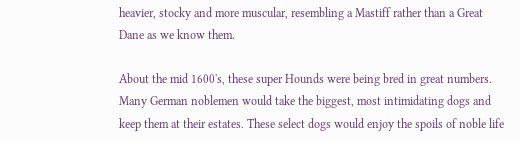heavier, stocky and more muscular, resembling a Mastiff rather than a Great Dane as we know them.

About the mid 1600's, these super Hounds were being bred in great numbers. Many German noblemen would take the biggest, most intimidating dogs and keep them at their estates. These select dogs would enjoy the spoils of noble life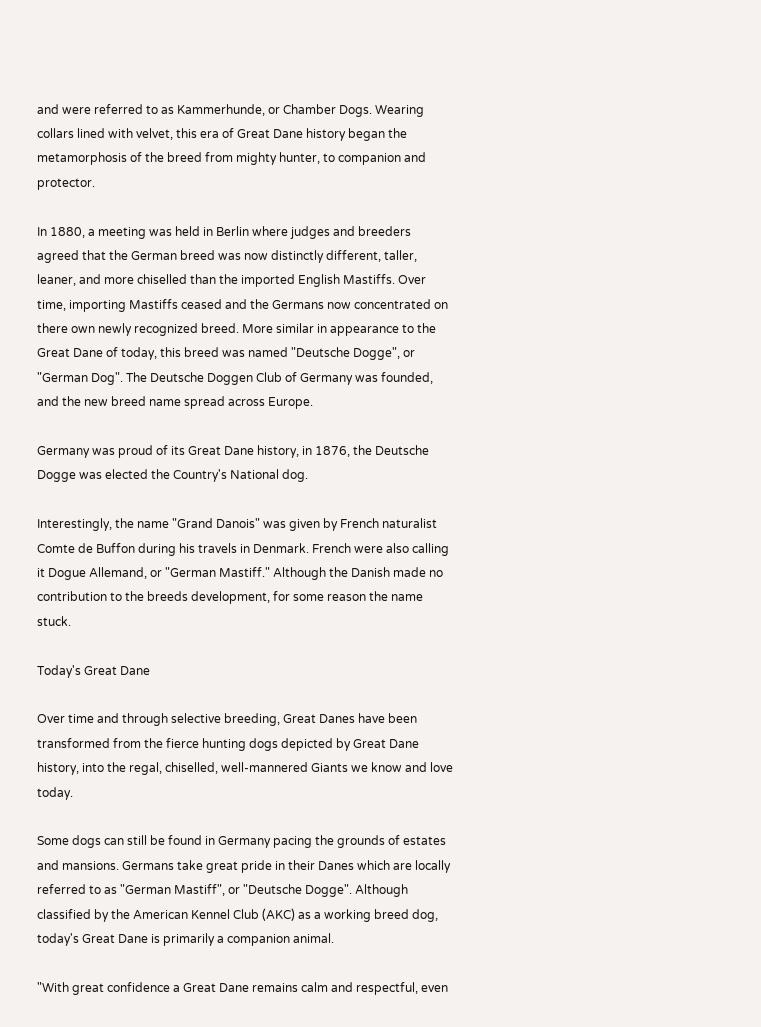and were referred to as Kammerhunde, or Chamber Dogs. Wearing collars lined with velvet, this era of Great Dane history began the metamorphosis of the breed from mighty hunter, to companion and protector.

In 1880, a meeting was held in Berlin where judges and breeders agreed that the German breed was now distinctly different, taller, leaner, and more chiselled than the imported English Mastiffs. Over time, importing Mastiffs ceased and the Germans now concentrated on there own newly recognized breed. More similar in appearance to the Great Dane of today, this breed was named "Deutsche Dogge", or "German Dog". The Deutsche Doggen Club of Germany was founded, and the new breed name spread across Europe.

Germany was proud of its Great Dane history, in 1876, the Deutsche Dogge was elected the Country's National dog.

Interestingly, the name "Grand Danois" was given by French naturalist Comte de Buffon during his travels in Denmark. French were also calling it Dogue Allemand, or "German Mastiff." Although the Danish made no contribution to the breeds development, for some reason the name stuck.

Today's Great Dane

Over time and through selective breeding, Great Danes have been transformed from the fierce hunting dogs depicted by Great Dane history, into the regal, chiselled, well-mannered Giants we know and love today.

Some dogs can still be found in Germany pacing the grounds of estates and mansions. Germans take great pride in their Danes which are locally referred to as "German Mastiff", or "Deutsche Dogge". Although classified by the American Kennel Club (AKC) as a working breed dog, today's Great Dane is primarily a companion animal.

"With great confidence a Great Dane remains calm and respectful, even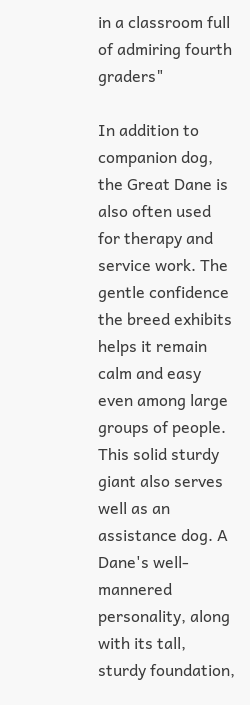in a classroom full of admiring fourth graders"

In addition to companion dog, the Great Dane is also often used for therapy and service work. The gentle confidence the breed exhibits helps it remain calm and easy even among large groups of people. This solid sturdy giant also serves well as an assistance dog. A Dane's well-mannered personality, along with its tall, sturdy foundation,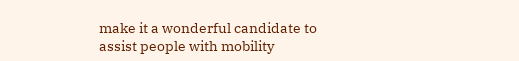make it a wonderful candidate to assist people with mobility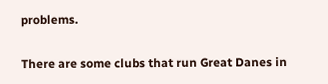problems.

There are some clubs that run Great Danes in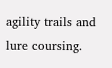agility trails and lure coursing.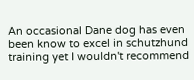An occasional Dane dog has even been know to excel in schutzhund training yet I wouldn't recommend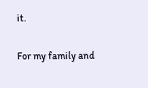it.

For my family and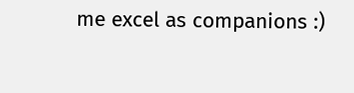me excel as companions :)